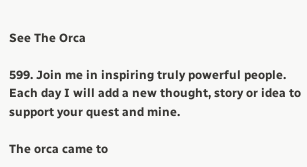See The Orca

599. Join me in inspiring truly powerful people. Each day I will add a new thought, story or idea to support your quest and mine.

The orca came to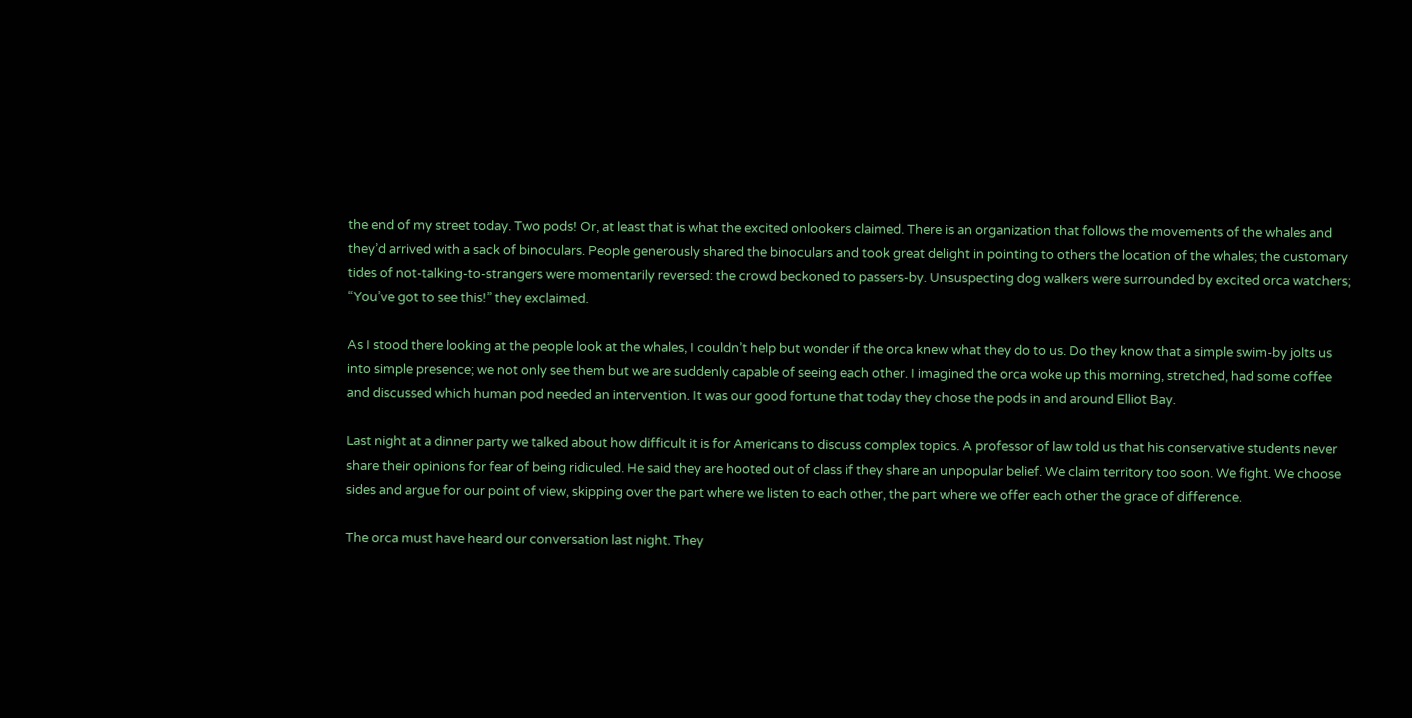the end of my street today. Two pods! Or, at least that is what the excited onlookers claimed. There is an organization that follows the movements of the whales and they’d arrived with a sack of binoculars. People generously shared the binoculars and took great delight in pointing to others the location of the whales; the customary tides of not-talking-to-strangers were momentarily reversed: the crowd beckoned to passers-by. Unsuspecting dog walkers were surrounded by excited orca watchers; “You’ve got to see this!” they exclaimed.

As I stood there looking at the people look at the whales, I couldn’t help but wonder if the orca knew what they do to us. Do they know that a simple swim-by jolts us into simple presence; we not only see them but we are suddenly capable of seeing each other. I imagined the orca woke up this morning, stretched, had some coffee and discussed which human pod needed an intervention. It was our good fortune that today they chose the pods in and around Elliot Bay.

Last night at a dinner party we talked about how difficult it is for Americans to discuss complex topics. A professor of law told us that his conservative students never share their opinions for fear of being ridiculed. He said they are hooted out of class if they share an unpopular belief. We claim territory too soon. We fight. We choose sides and argue for our point of view, skipping over the part where we listen to each other, the part where we offer each other the grace of difference.

The orca must have heard our conversation last night. They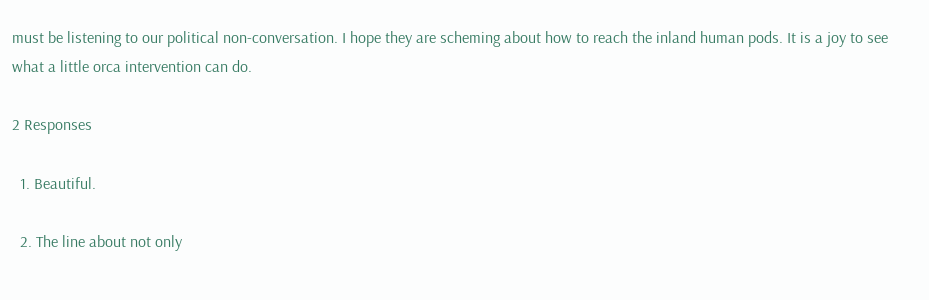must be listening to our political non-conversation. I hope they are scheming about how to reach the inland human pods. It is a joy to see what a little orca intervention can do.

2 Responses

  1. Beautiful.

  2. The line about not only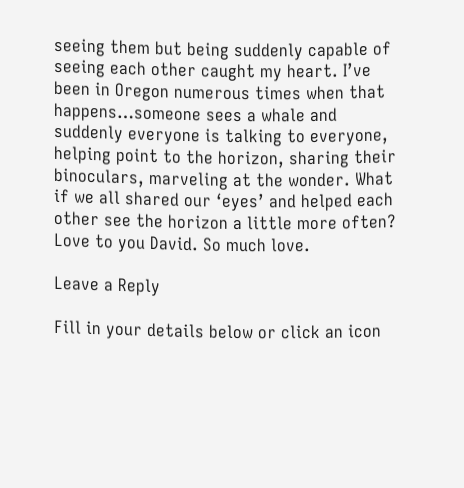seeing them but being suddenly capable of seeing each other caught my heart. I’ve been in Oregon numerous times when that happens…someone sees a whale and suddenly everyone is talking to everyone, helping point to the horizon, sharing their binoculars, marveling at the wonder. What if we all shared our ‘eyes’ and helped each other see the horizon a little more often? Love to you David. So much love.

Leave a Reply

Fill in your details below or click an icon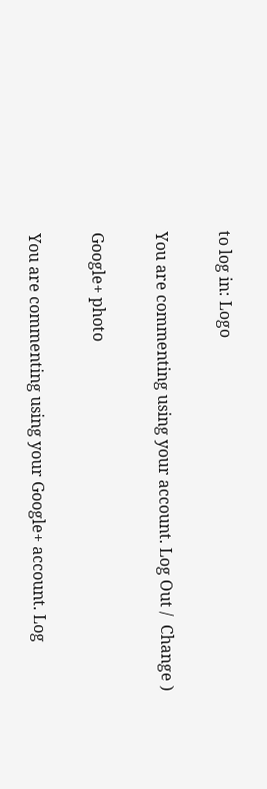to log in: Logo

You are commenting using your account. Log Out /  Change )

Google+ photo

You are commenting using your Google+ account. Log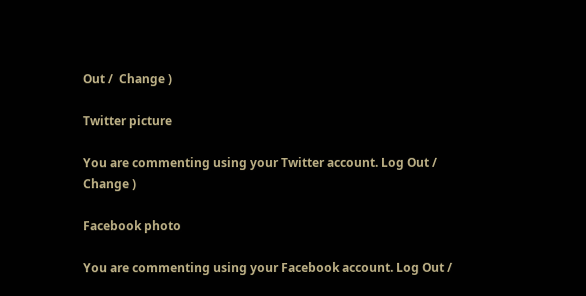Out /  Change )

Twitter picture

You are commenting using your Twitter account. Log Out /  Change )

Facebook photo

You are commenting using your Facebook account. Log Out /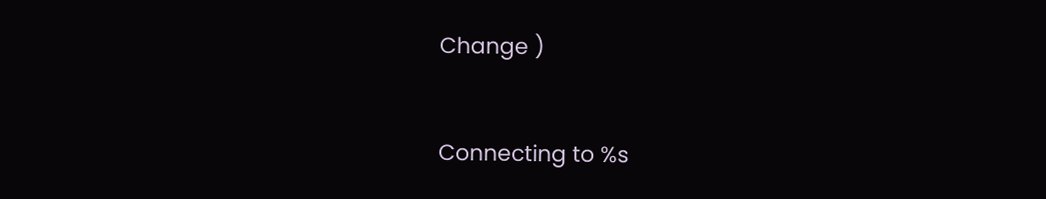Change )


Connecting to %s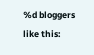%d bloggers like this: